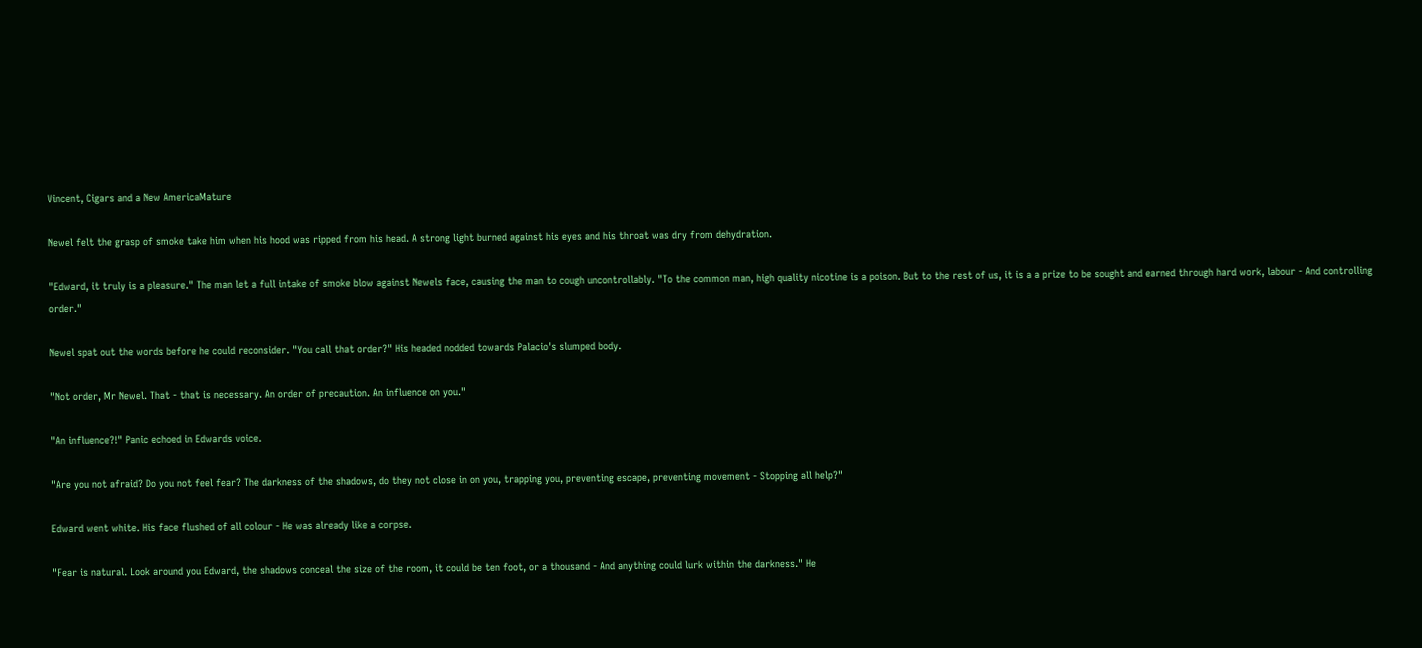Vincent, Cigars and a New AmericaMature

Newel felt the grasp of smoke take him when his hood was ripped from his head. A strong light burned against his eyes and his throat was dry from dehydration.

"Edward, it truly is a pleasure." The man let a full intake of smoke blow against Newels face, causing the man to cough uncontrollably. "To the common man, high quality nicotine is a poison. But to the rest of us, it is a a prize to be sought and earned through hard work, labour - And controlling order."

Newel spat out the words before he could reconsider. "You call that order?" His headed nodded towards Palacio's slumped body.

"Not order, Mr Newel. That - that is necessary. An order of precaution. An influence on you."

"An influence?!" Panic echoed in Edwards voice.

"Are you not afraid? Do you not feel fear? The darkness of the shadows, do they not close in on you, trapping you, preventing escape, preventing movement - Stopping all help?"

Edward went white. His face flushed of all colour - He was already like a corpse.

"Fear is natural. Look around you Edward, the shadows conceal the size of the room, it could be ten foot, or a thousand - And anything could lurk within the darkness." He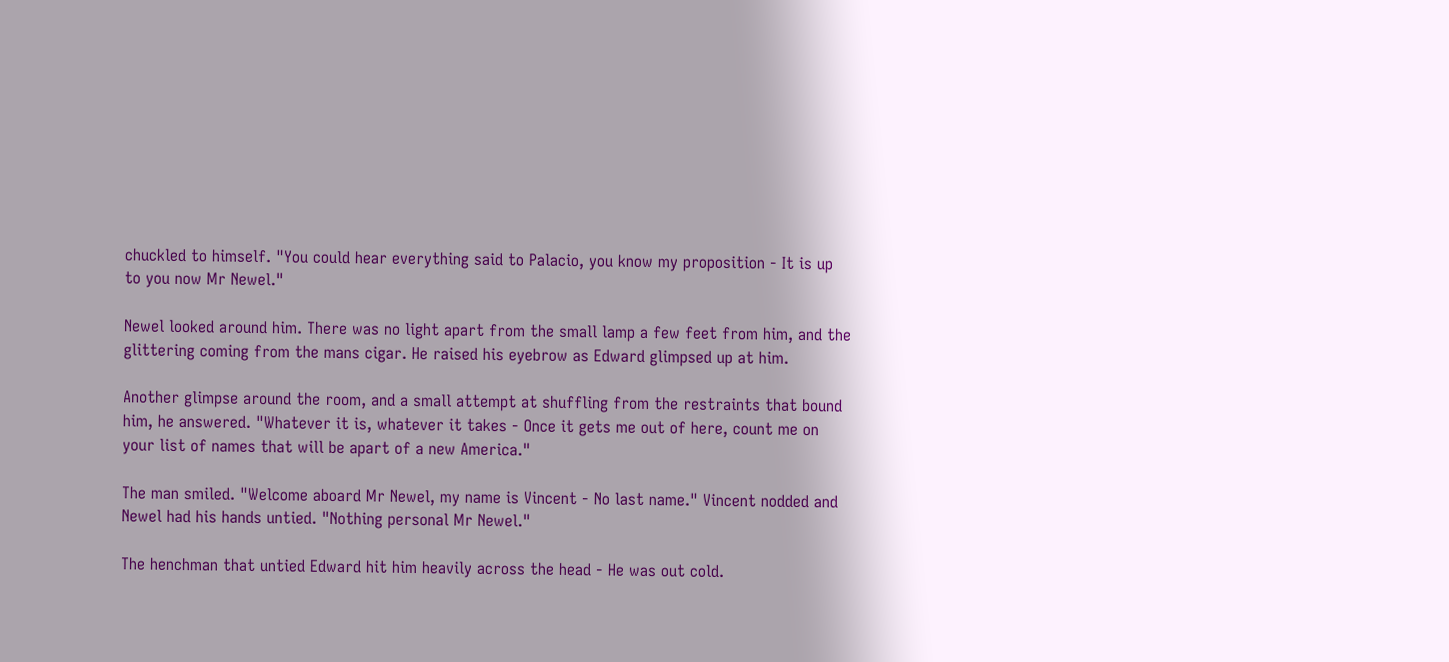chuckled to himself. "You could hear everything said to Palacio, you know my proposition - It is up to you now Mr Newel."

Newel looked around him. There was no light apart from the small lamp a few feet from him, and the glittering coming from the mans cigar. He raised his eyebrow as Edward glimpsed up at him.

Another glimpse around the room, and a small attempt at shuffling from the restraints that bound him, he answered. "Whatever it is, whatever it takes - Once it gets me out of here, count me on your list of names that will be apart of a new America."

The man smiled. "Welcome aboard Mr Newel, my name is Vincent - No last name." Vincent nodded and Newel had his hands untied. "Nothing personal Mr Newel."

The henchman that untied Edward hit him heavily across the head - He was out cold.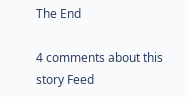The End

4 comments about this story Feed